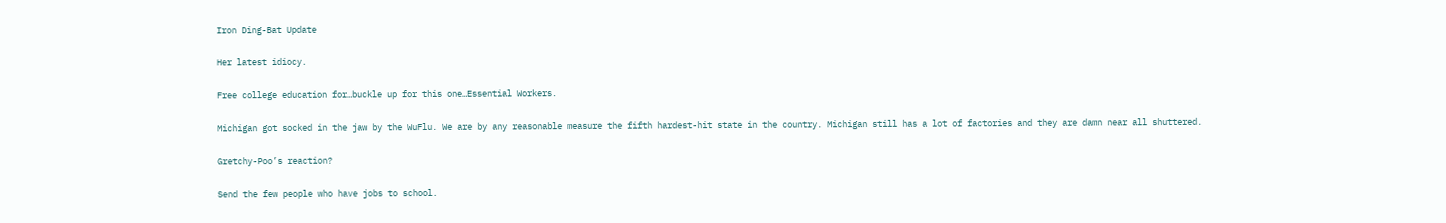Iron Ding-Bat Update

Her latest idiocy.

Free college education for…buckle up for this one…Essential Workers.

Michigan got socked in the jaw by the WuFlu. We are by any reasonable measure the fifth hardest-hit state in the country. Michigan still has a lot of factories and they are damn near all shuttered.

Gretchy-Poo’s reaction?

Send the few people who have jobs to school.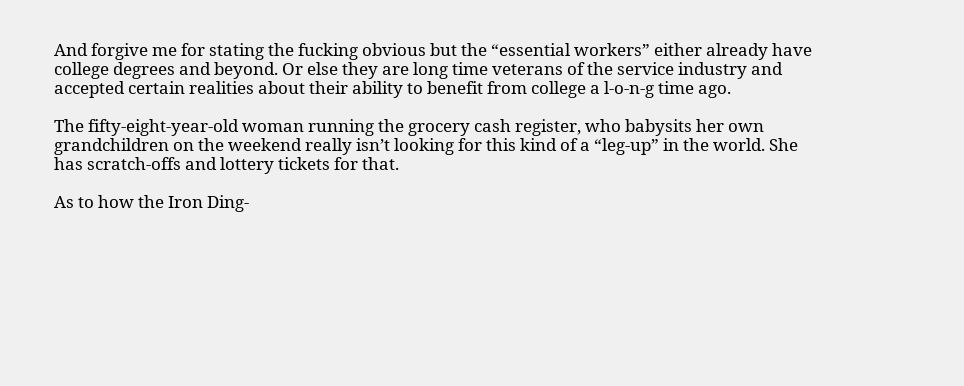And forgive me for stating the fucking obvious but the “essential workers” either already have college degrees and beyond. Or else they are long time veterans of the service industry and accepted certain realities about their ability to benefit from college a l-o-n-g time ago.

The fifty-eight-year-old woman running the grocery cash register, who babysits her own grandchildren on the weekend really isn’t looking for this kind of a “leg-up” in the world. She has scratch-offs and lottery tickets for that.

As to how the Iron Ding-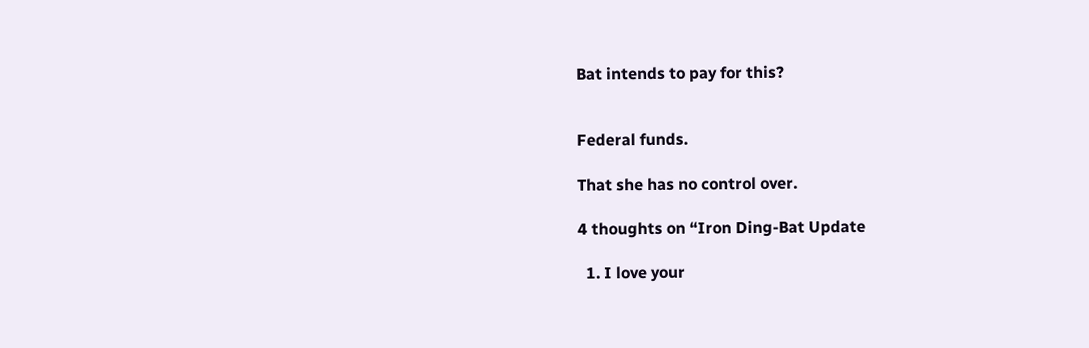Bat intends to pay for this?


Federal funds.

That she has no control over.

4 thoughts on “Iron Ding-Bat Update

  1. I love your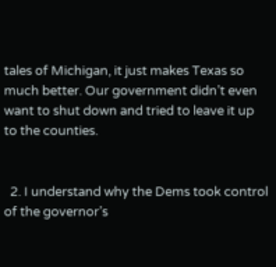tales of Michigan, it just makes Texas so much better. Our government didn’t even want to shut down and tried to leave it up to the counties.


  2. I understand why the Dems took control of the governor’s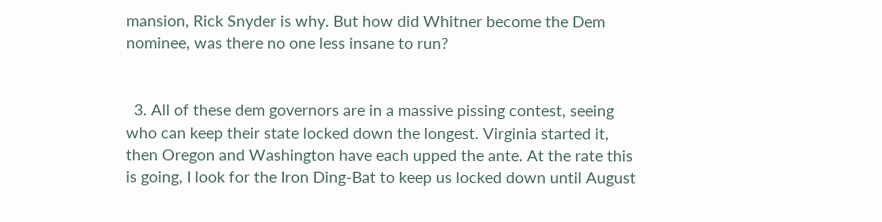mansion, Rick Snyder is why. But how did Whitner become the Dem nominee, was there no one less insane to run?


  3. All of these dem governors are in a massive pissing contest, seeing who can keep their state locked down the longest. Virginia started it, then Oregon and Washington have each upped the ante. At the rate this is going, I look for the Iron Ding-Bat to keep us locked down until August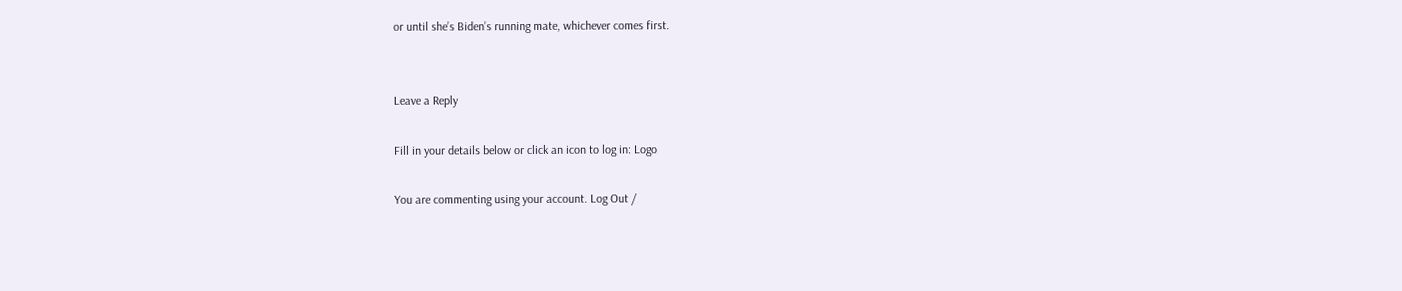or until she’s Biden’s running mate, whichever comes first.


Leave a Reply

Fill in your details below or click an icon to log in: Logo

You are commenting using your account. Log Out /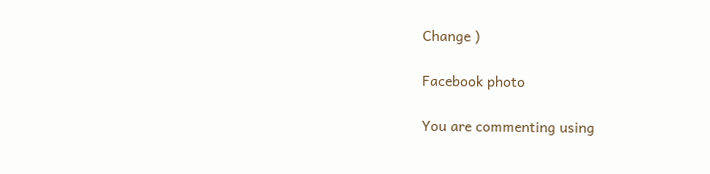Change )

Facebook photo

You are commenting using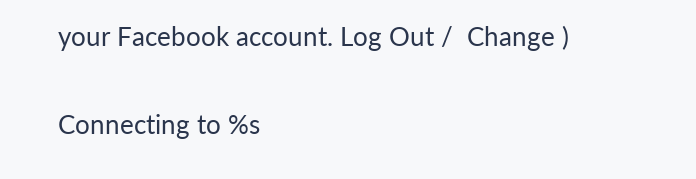your Facebook account. Log Out /  Change )

Connecting to %s